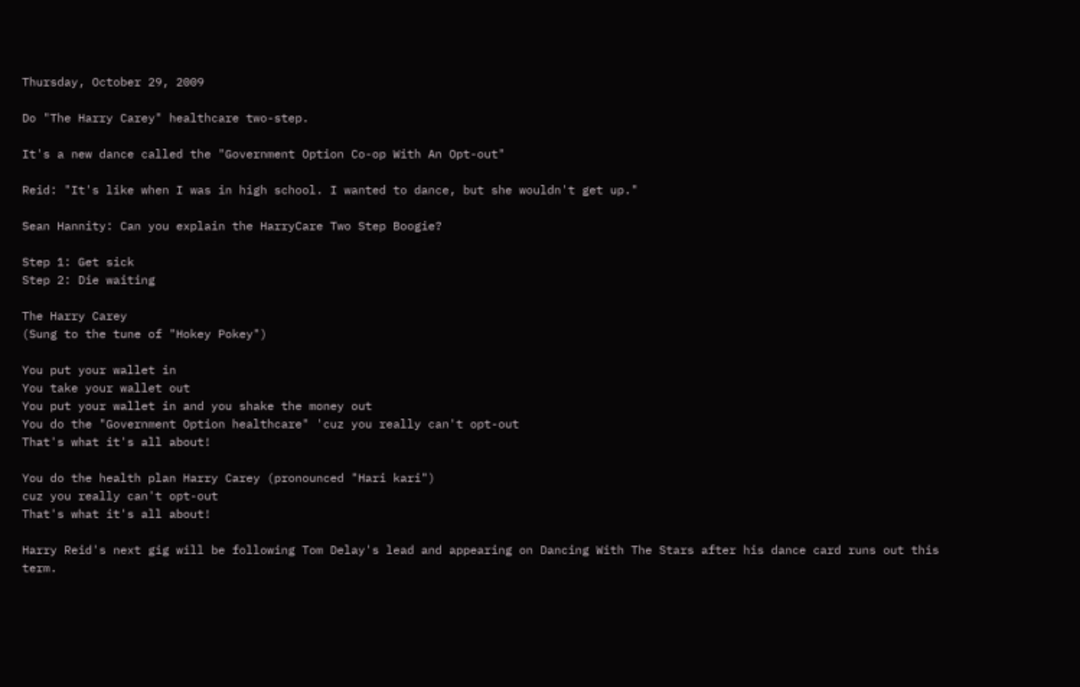Thursday, October 29, 2009

Do "The Harry Carey" healthcare two-step.

It's a new dance called the "Government Option Co-op With An Opt-out"

Reid: "It's like when I was in high school. I wanted to dance, but she wouldn't get up."

Sean Hannity: Can you explain the HarryCare Two Step Boogie?

Step 1: Get sick
Step 2: Die waiting

The Harry Carey
(Sung to the tune of "Hokey Pokey")

You put your wallet in
You take your wallet out
You put your wallet in and you shake the money out
You do the "Government Option healthcare" 'cuz you really can't opt-out
That's what it's all about!

You do the health plan Harry Carey (pronounced "Hari kari")
cuz you really can't opt-out
That's what it's all about!

Harry Reid's next gig will be following Tom Delay's lead and appearing on Dancing With The Stars after his dance card runs out this term.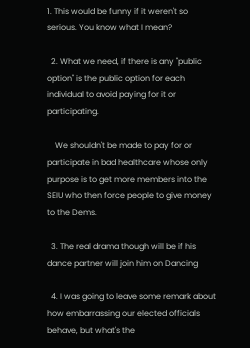1. This would be funny if it weren't so serious. You know what I mean?

  2. What we need, if there is any "public option" is the public option for each individual to avoid paying for it or participating.

    We shouldn't be made to pay for or participate in bad healthcare whose only purpose is to get more members into the SEIU who then force people to give money to the Dems.

  3. The real drama though will be if his dance partner will join him on Dancing

  4. I was going to leave some remark about how embarrassing our elected officials behave, but what's the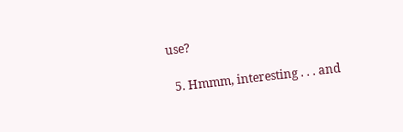use?

  5. Hmmm, interesting . . . and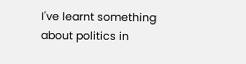I've learnt something about politics in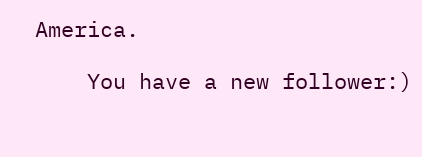America.

    You have a new follower:)